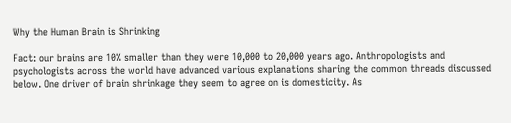Why the Human Brain is Shrinking

Fact: our brains are 10% smaller than they were 10,000 to 20,000 years ago. Anthropologists and psychologists across the world have advanced various explanations sharing the common threads discussed below. One driver of brain shrinkage they seem to agree on is domesticity. As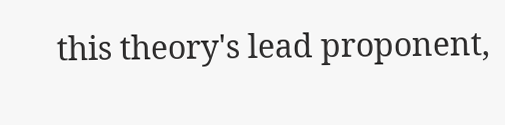this theory's lead proponent,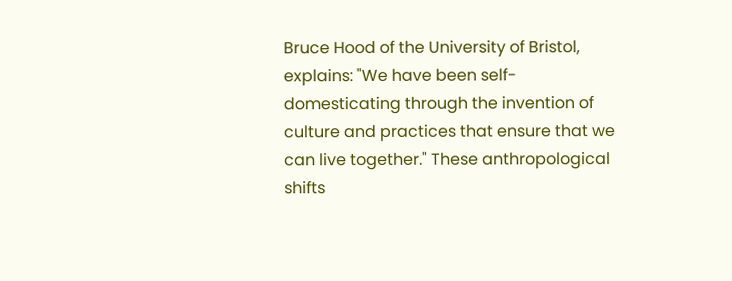Bruce Hood of the University of Bristol, explains: "We have been self-domesticating through the invention of culture and practices that ensure that we can live together." These anthropological shifts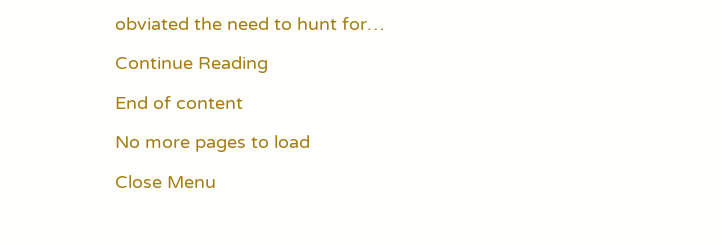obviated the need to hunt for…

Continue Reading

End of content

No more pages to load

Close Menu